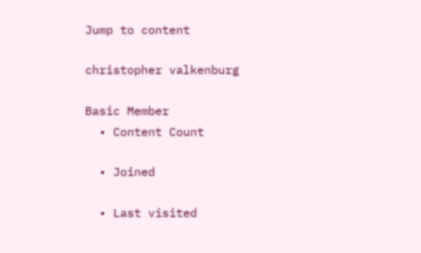Jump to content

christopher valkenburg

Basic Member
  • Content Count

  • Joined

  • Last visited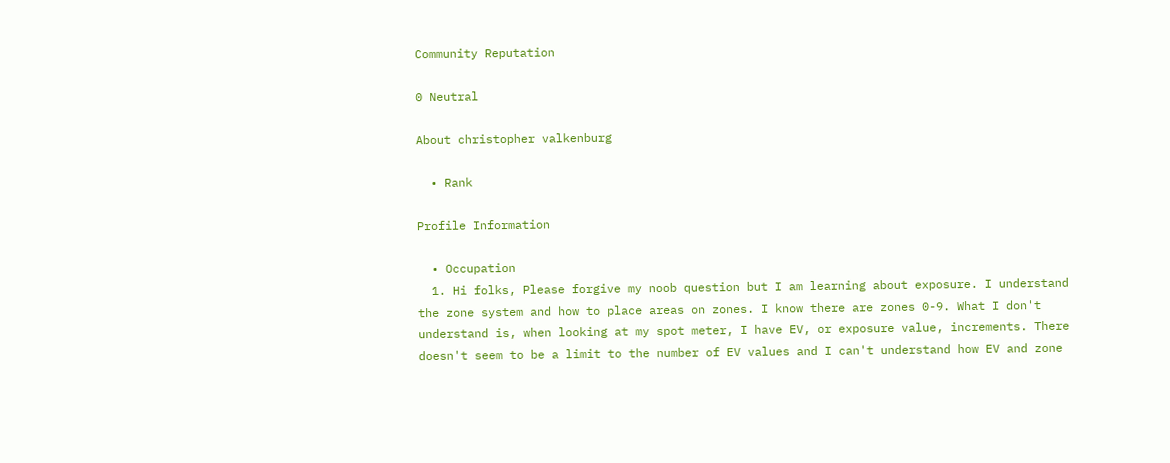Community Reputation

0 Neutral

About christopher valkenburg

  • Rank

Profile Information

  • Occupation
  1. Hi folks, Please forgive my noob question but I am learning about exposure. I understand the zone system and how to place areas on zones. I know there are zones 0-9. What I don't understand is, when looking at my spot meter, I have EV, or exposure value, increments. There doesn't seem to be a limit to the number of EV values and I can't understand how EV and zone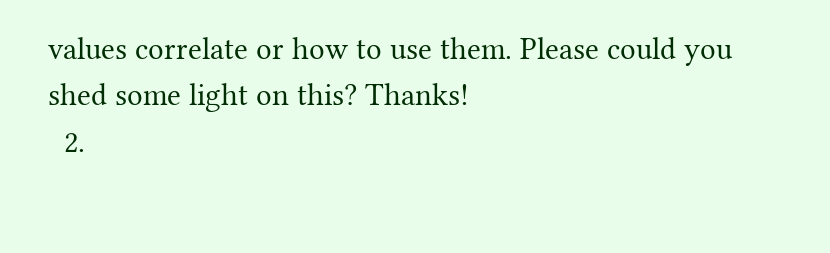values correlate or how to use them. Please could you shed some light on this? Thanks!
  2.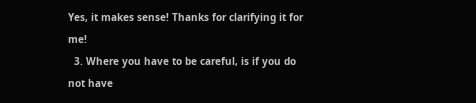Yes, it makes sense! Thanks for clarifying it for me!
  3. Where you have to be careful, is if you do not have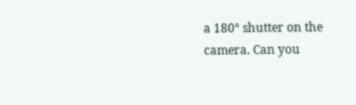a 180° shutter on the camera. Can you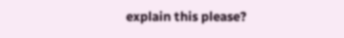explain this please?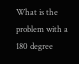What is the problem with a 180 degree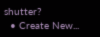shutter?
  • Create New...